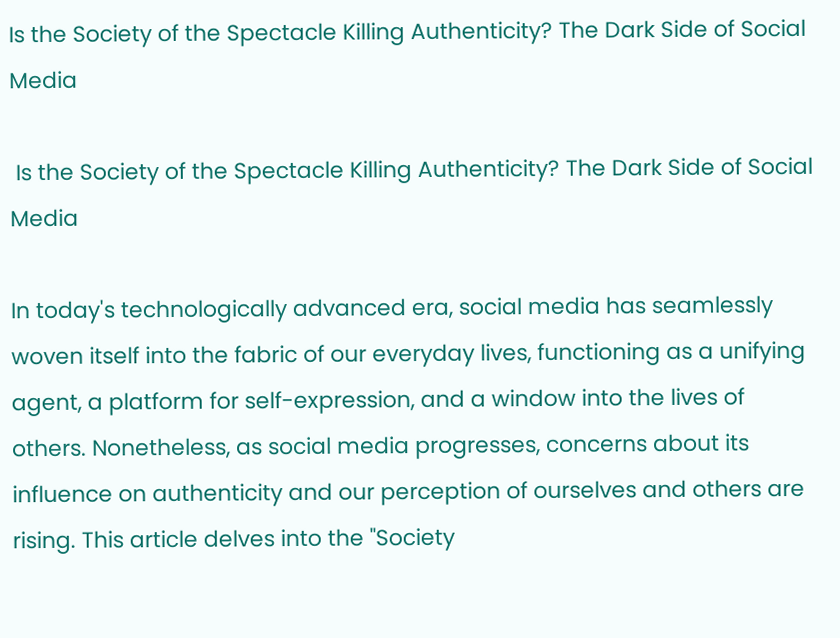Is the Society of the Spectacle Killing Authenticity? The Dark Side of Social Media

 Is the Society of the Spectacle Killing Authenticity? The Dark Side of Social Media

In today's technologically advanced era, social media has seamlessly woven itself into the fabric of our everyday lives, functioning as a unifying agent, a platform for self-expression, and a window into the lives of others. Nonetheless, as social media progresses, concerns about its influence on authenticity and our perception of ourselves and others are rising. This article delves into the "Society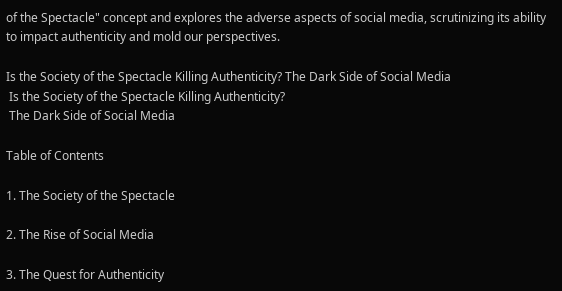of the Spectacle" concept and explores the adverse aspects of social media, scrutinizing its ability to impact authenticity and mold our perspectives.

Is the Society of the Spectacle Killing Authenticity? The Dark Side of Social Media
 Is the Society of the Spectacle Killing Authenticity?
 The Dark Side of Social Media

Table of Contents

1. The Society of the Spectacle

2. The Rise of Social Media

3. The Quest for Authenticity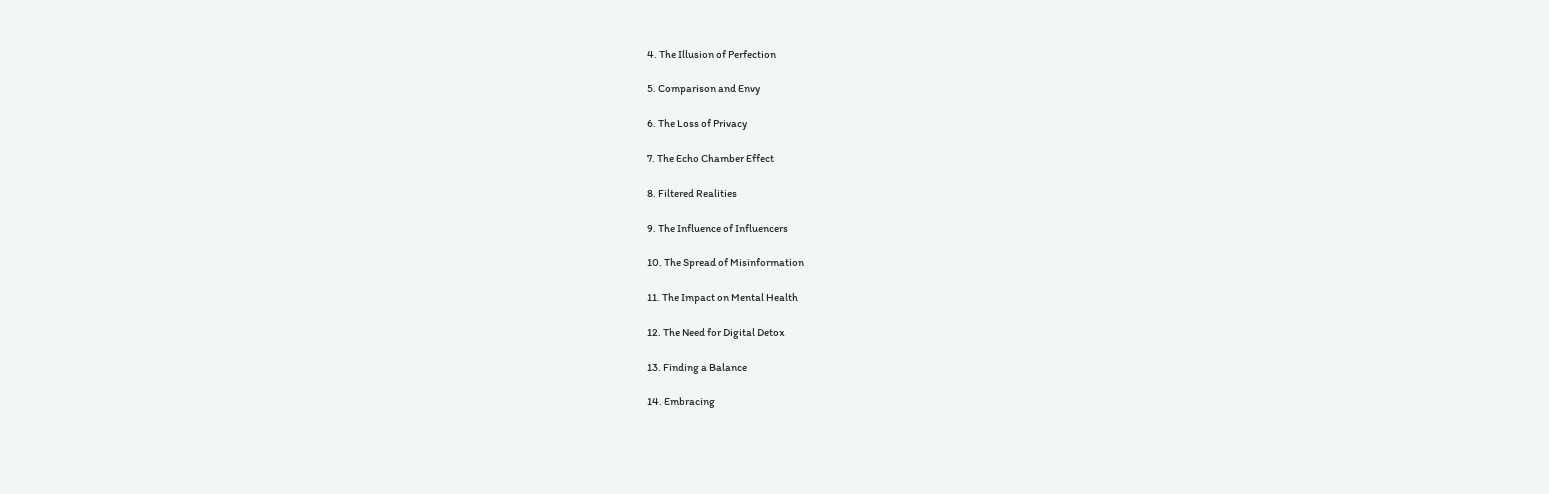4. The Illusion of Perfection

5. Comparison and Envy

6. The Loss of Privacy

7. The Echo Chamber Effect

8. Filtered Realities

9. The Influence of Influencers

10. The Spread of Misinformation

11. The Impact on Mental Health

12. The Need for Digital Detox

13. Finding a Balance

14. Embracing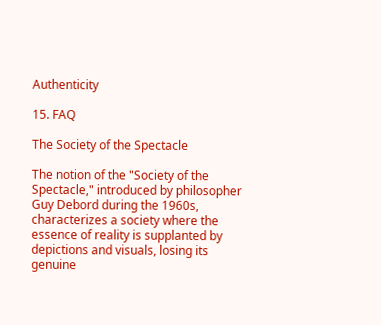Authenticity

15. FAQ

The Society of the Spectacle

The notion of the "Society of the Spectacle," introduced by philosopher Guy Debord during the 1960s, characterizes a society where the essence of reality is supplanted by depictions and visuals, losing its genuine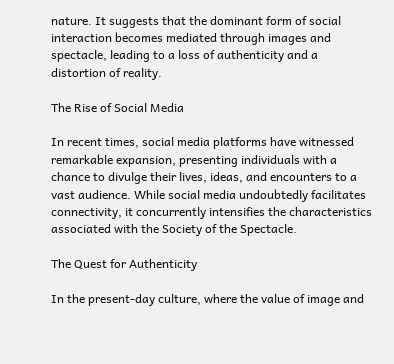nature. It suggests that the dominant form of social interaction becomes mediated through images and spectacle, leading to a loss of authenticity and a distortion of reality.

The Rise of Social Media

In recent times, social media platforms have witnessed remarkable expansion, presenting individuals with a chance to divulge their lives, ideas, and encounters to a vast audience. While social media undoubtedly facilitates connectivity, it concurrently intensifies the characteristics associated with the Society of the Spectacle.

The Quest for Authenticity

In the present-day culture, where the value of image and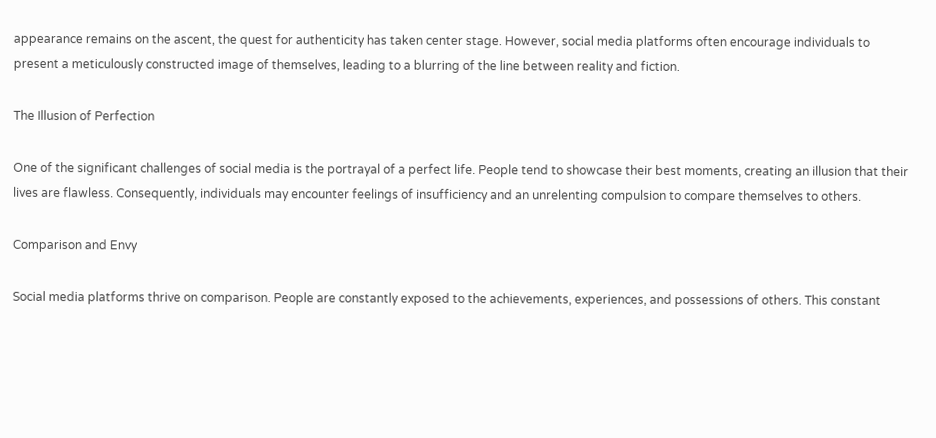appearance remains on the ascent, the quest for authenticity has taken center stage. However, social media platforms often encourage individuals to present a meticulously constructed image of themselves, leading to a blurring of the line between reality and fiction.

The Illusion of Perfection

One of the significant challenges of social media is the portrayal of a perfect life. People tend to showcase their best moments, creating an illusion that their lives are flawless. Consequently, individuals may encounter feelings of insufficiency and an unrelenting compulsion to compare themselves to others.

Comparison and Envy

Social media platforms thrive on comparison. People are constantly exposed to the achievements, experiences, and possessions of others. This constant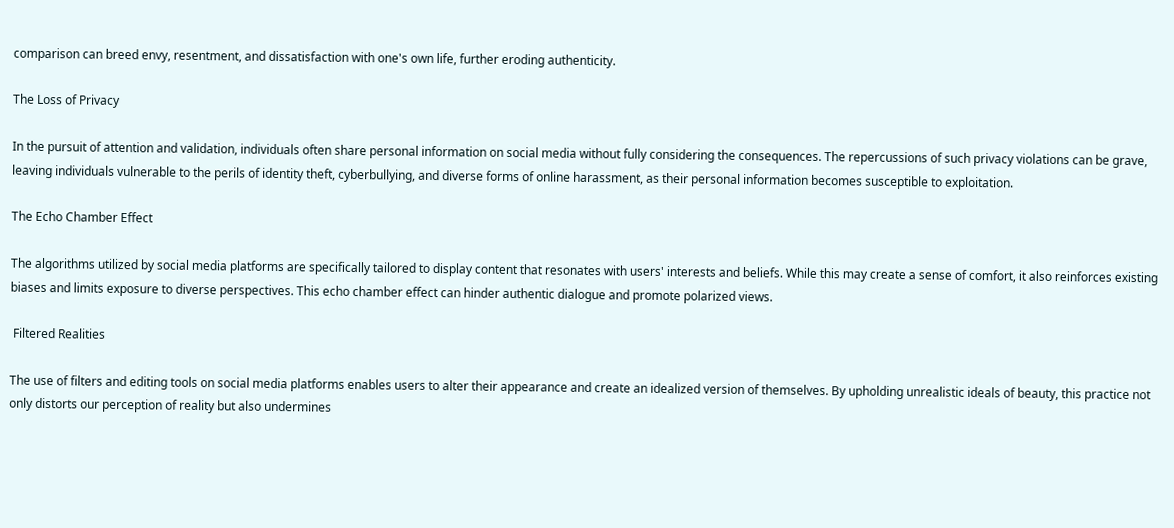comparison can breed envy, resentment, and dissatisfaction with one's own life, further eroding authenticity.

The Loss of Privacy

In the pursuit of attention and validation, individuals often share personal information on social media without fully considering the consequences. The repercussions of such privacy violations can be grave, leaving individuals vulnerable to the perils of identity theft, cyberbullying, and diverse forms of online harassment, as their personal information becomes susceptible to exploitation.

The Echo Chamber Effect

The algorithms utilized by social media platforms are specifically tailored to display content that resonates with users' interests and beliefs. While this may create a sense of comfort, it also reinforces existing biases and limits exposure to diverse perspectives. This echo chamber effect can hinder authentic dialogue and promote polarized views.

 Filtered Realities

The use of filters and editing tools on social media platforms enables users to alter their appearance and create an idealized version of themselves. By upholding unrealistic ideals of beauty, this practice not only distorts our perception of reality but also undermines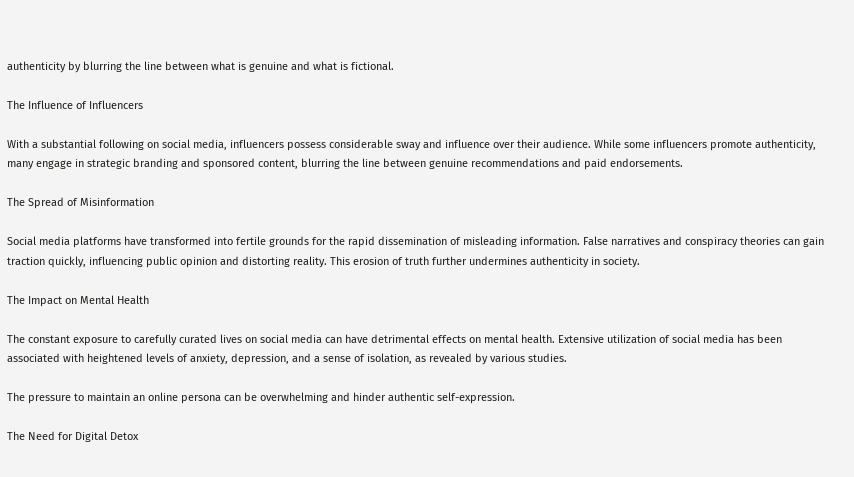authenticity by blurring the line between what is genuine and what is fictional.

The Influence of Influencers

With a substantial following on social media, influencers possess considerable sway and influence over their audience. While some influencers promote authenticity, many engage in strategic branding and sponsored content, blurring the line between genuine recommendations and paid endorsements.

The Spread of Misinformation

Social media platforms have transformed into fertile grounds for the rapid dissemination of misleading information. False narratives and conspiracy theories can gain traction quickly, influencing public opinion and distorting reality. This erosion of truth further undermines authenticity in society.

The Impact on Mental Health

The constant exposure to carefully curated lives on social media can have detrimental effects on mental health. Extensive utilization of social media has been associated with heightened levels of anxiety, depression, and a sense of isolation, as revealed by various studies.

The pressure to maintain an online persona can be overwhelming and hinder authentic self-expression.

The Need for Digital Detox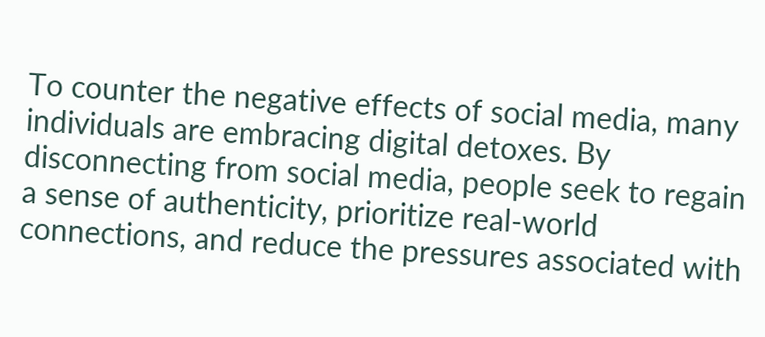To counter the negative effects of social media, many individuals are embracing digital detoxes. By disconnecting from social media, people seek to regain a sense of authenticity, prioritize real-world connections, and reduce the pressures associated with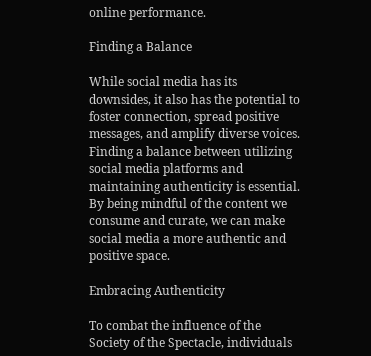online performance.

Finding a Balance

While social media has its downsides, it also has the potential to foster connection, spread positive messages, and amplify diverse voices. Finding a balance between utilizing social media platforms and maintaining authenticity is essential. By being mindful of the content we consume and curate, we can make social media a more authentic and positive space.

Embracing Authenticity

To combat the influence of the Society of the Spectacle, individuals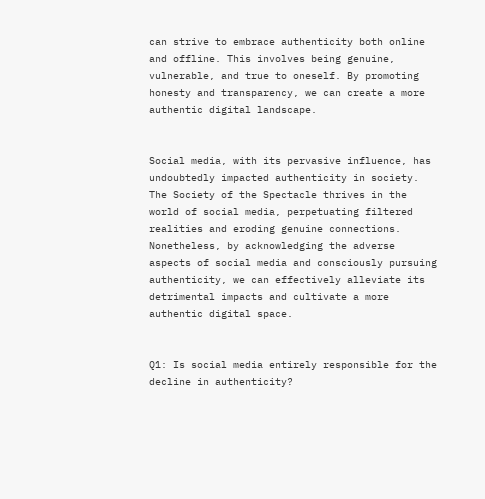can strive to embrace authenticity both online and offline. This involves being genuine, vulnerable, and true to oneself. By promoting honesty and transparency, we can create a more authentic digital landscape.


Social media, with its pervasive influence, has undoubtedly impacted authenticity in society. The Society of the Spectacle thrives in the world of social media, perpetuating filtered realities and eroding genuine connections. Nonetheless, by acknowledging the adverse aspects of social media and consciously pursuing authenticity, we can effectively alleviate its detrimental impacts and cultivate a more authentic digital space.


Q1: Is social media entirely responsible for the decline in authenticity?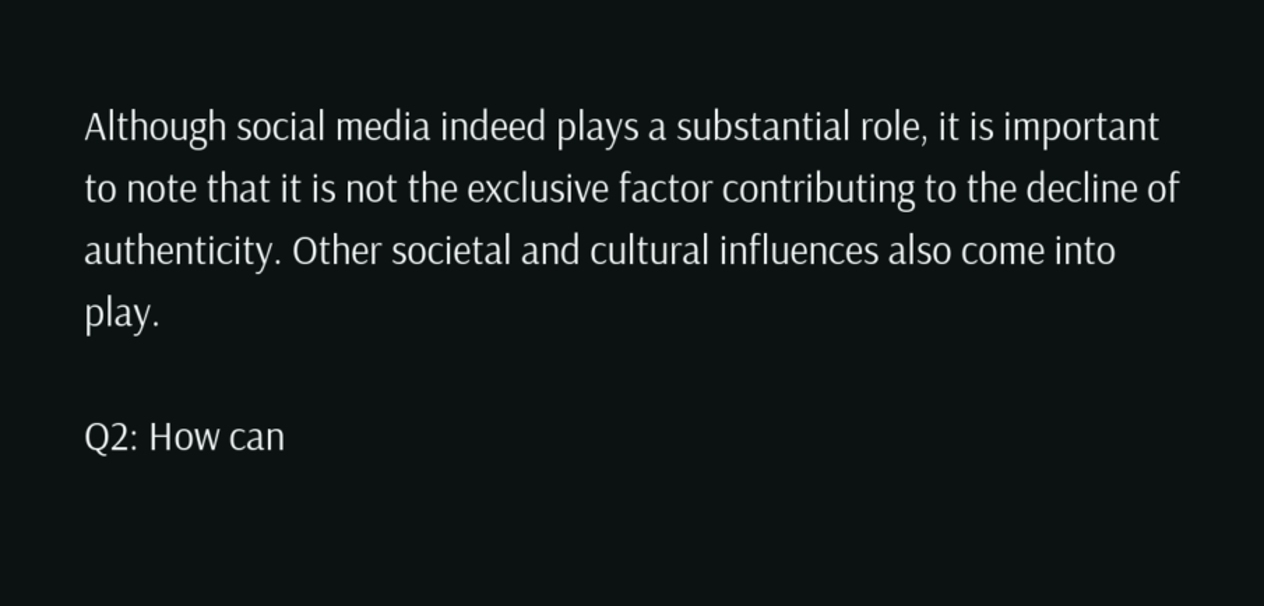Although social media indeed plays a substantial role, it is important to note that it is not the exclusive factor contributing to the decline of authenticity. Other societal and cultural influences also come into play.

Q2: How can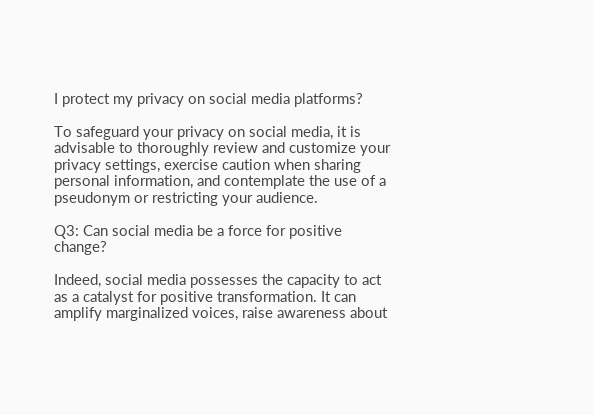I protect my privacy on social media platforms?

To safeguard your privacy on social media, it is advisable to thoroughly review and customize your privacy settings, exercise caution when sharing personal information, and contemplate the use of a pseudonym or restricting your audience.

Q3: Can social media be a force for positive change?

Indeed, social media possesses the capacity to act as a catalyst for positive transformation. It can amplify marginalized voices, raise awareness about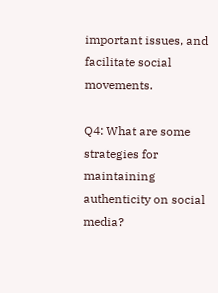important issues, and facilitate social movements.

Q4: What are some strategies for maintaining authenticity on social media?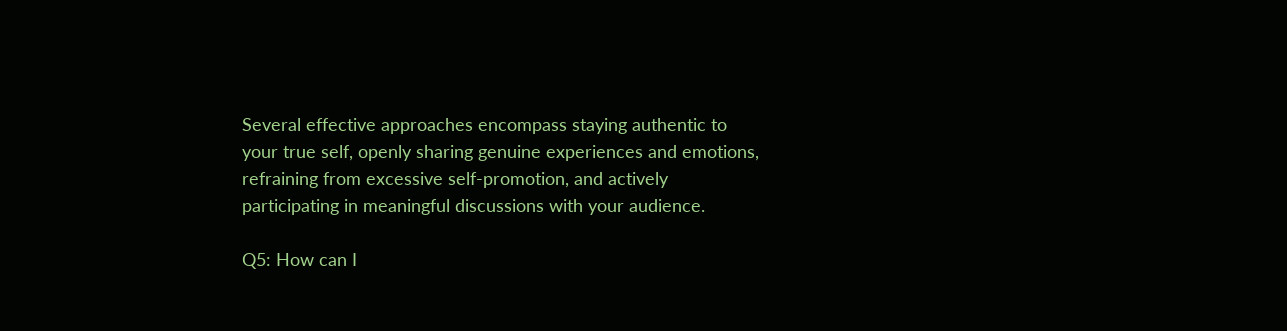Several effective approaches encompass staying authentic to your true self, openly sharing genuine experiences and emotions, refraining from excessive self-promotion, and actively participating in meaningful discussions with your audience.

Q5: How can I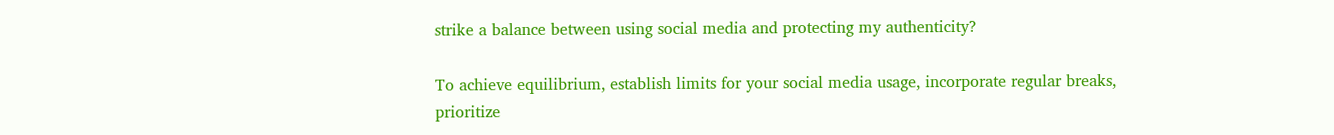strike a balance between using social media and protecting my authenticity?

To achieve equilibrium, establish limits for your social media usage, incorporate regular breaks, prioritize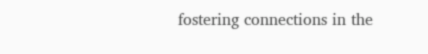fostering connections in the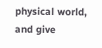physical world, and give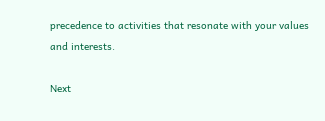precedence to activities that resonate with your values and interests.

Next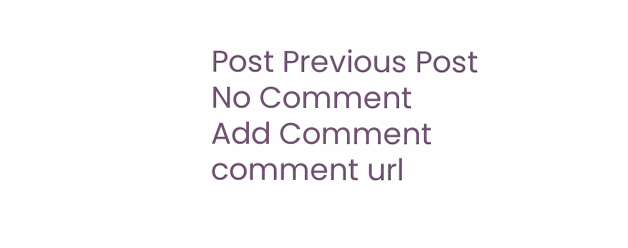Post Previous Post
No Comment
Add Comment
comment url